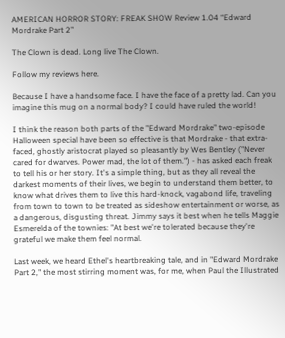AMERICAN HORROR STORY: FREAK SHOW Review 1.04 “Edward Mordrake Part 2”

The Clown is dead. Long live The Clown.

Follow my reviews here.

Because I have a handsome face. I have the face of a pretty lad. Can you imagine this mug on a normal body? I could have ruled the world!

I think the reason both parts of the "Edward Mordrake" two-episode Halloween special have been so effective is that Mordrake - that extra-faced, ghostly aristocrat played so pleasantly by Wes Bentley ("Never cared for dwarves. Power mad, the lot of them.") - has asked each freak to tell his or her story. It's a simple thing, but as they all reveal the darkest moments of their lives, we begin to understand them better, to know what drives them to live this hard-knock, vagabond life, traveling from town to town to be treated as sideshow entertainment or worse, as a dangerous, disgusting threat. Jimmy says it best when he tells Maggie Esmerelda of the townies: "At best we're tolerated because they're grateful we make them feel normal.

Last week, we heard Ethel's heartbreaking tale, and in "Edward Mordrake Part 2," the most stirring moment was, for me, when Paul the Illustrated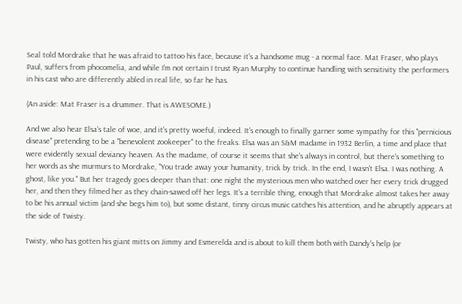Seal told Mordrake that he was afraid to tattoo his face, because it's a handsome mug - a normal face. Mat Fraser, who plays Paul, suffers from phocomelia, and while I'm not certain I trust Ryan Murphy to continue handling with sensitivity the performers in his cast who are differently abled in real life, so far he has.

(An aside: Mat Fraser is a drummer. That is AWESOME.)

And we also hear Elsa's tale of woe, and it's pretty woeful, indeed. It's enough to finally garner some sympathy for this "pernicious disease" pretending to be a "benevolent zookeeper" to the freaks. Elsa was an S&M madame in 1932 Berlin, a time and place that were evidently sexual deviancy heaven. As the madame, of course it seems that she's always in control, but there's something to her words as she murmurs to Mordrake, "You trade away your humanity, trick by trick. In the end, I wasn't Elsa. I was nothing. A ghost, like you." But her tragedy goes deeper than that: one night the mysterious men who watched over her every trick drugged her, and then they filmed her as they chain-sawed off her legs. It's a terrible thing, enough that Mordrake almost takes her away to be his annual victim (and she begs him to), but some distant, tinny circus music catches his attention, and he abruptly appears at the side of Twisty.

Twisty, who has gotten his giant mitts on Jimmy and Esmerelda and is about to kill them both with Dandy's help (or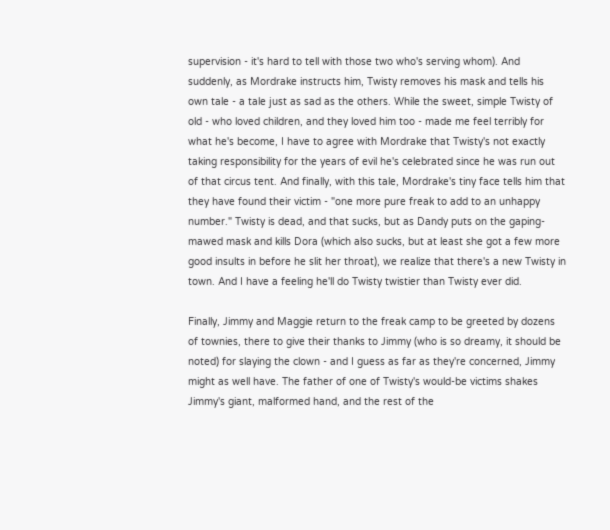supervision - it's hard to tell with those two who's serving whom). And suddenly, as Mordrake instructs him, Twisty removes his mask and tells his own tale - a tale just as sad as the others. While the sweet, simple Twisty of old - who loved children, and they loved him too - made me feel terribly for what he's become, I have to agree with Mordrake that Twisty's not exactly taking responsibility for the years of evil he's celebrated since he was run out of that circus tent. And finally, with this tale, Mordrake's tiny face tells him that they have found their victim - "one more pure freak to add to an unhappy number." Twisty is dead, and that sucks, but as Dandy puts on the gaping-mawed mask and kills Dora (which also sucks, but at least she got a few more good insults in before he slit her throat), we realize that there's a new Twisty in town. And I have a feeling he'll do Twisty twistier than Twisty ever did.

Finally, Jimmy and Maggie return to the freak camp to be greeted by dozens of townies, there to give their thanks to Jimmy (who is so dreamy, it should be noted) for slaying the clown - and I guess as far as they're concerned, Jimmy might as well have. The father of one of Twisty's would-be victims shakes Jimmy's giant, malformed hand, and the rest of the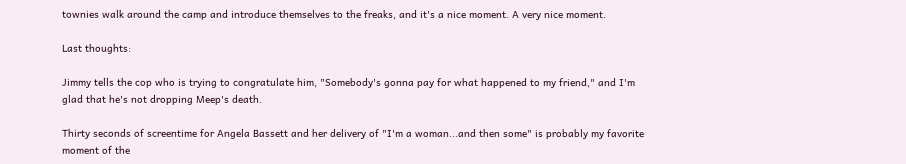townies walk around the camp and introduce themselves to the freaks, and it's a nice moment. A very nice moment.

Last thoughts:

Jimmy tells the cop who is trying to congratulate him, "Somebody's gonna pay for what happened to my friend," and I'm glad that he's not dropping Meep's death.

Thirty seconds of screentime for Angela Bassett and her delivery of "I'm a woman...and then some" is probably my favorite moment of the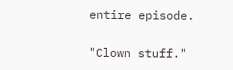entire episode.

"Clown stuff."